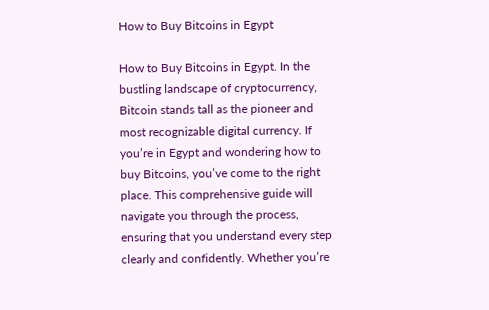How to Buy Bitcoins in Egypt

How to Buy Bitcoins in Egypt. In the bustling landscape of cryptocurrency, Bitcoin stands tall as the pioneer and most recognizable digital currency. If you’re in Egypt and wondering how to buy Bitcoins, you’ve come to the right place. This comprehensive guide will navigate you through the process, ensuring that you understand every step clearly and confidently. Whether you’re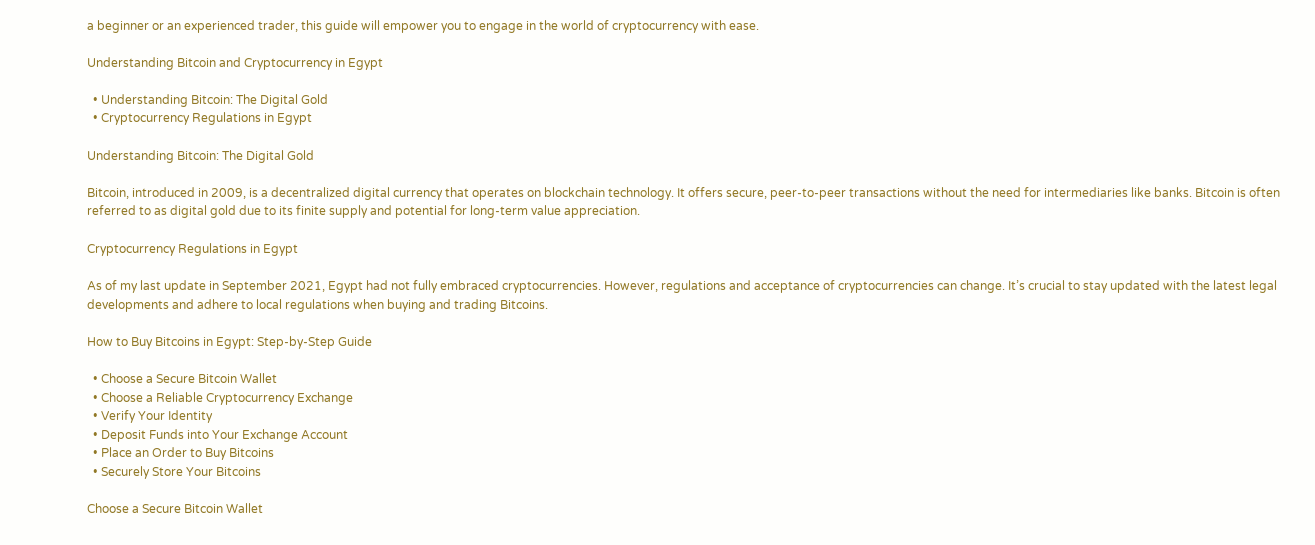a beginner or an experienced trader, this guide will empower you to engage in the world of cryptocurrency with ease.

Understanding Bitcoin and Cryptocurrency in Egypt

  • Understanding Bitcoin: The Digital Gold
  • Cryptocurrency Regulations in Egypt

Understanding Bitcoin: The Digital Gold

Bitcoin, introduced in 2009, is a decentralized digital currency that operates on blockchain technology. It offers secure, peer-to-peer transactions without the need for intermediaries like banks. Bitcoin is often referred to as digital gold due to its finite supply and potential for long-term value appreciation.

Cryptocurrency Regulations in Egypt

As of my last update in September 2021, Egypt had not fully embraced cryptocurrencies. However, regulations and acceptance of cryptocurrencies can change. It’s crucial to stay updated with the latest legal developments and adhere to local regulations when buying and trading Bitcoins.

How to Buy Bitcoins in Egypt: Step-by-Step Guide

  • Choose a Secure Bitcoin Wallet
  • Choose a Reliable Cryptocurrency Exchange
  • Verify Your Identity
  • Deposit Funds into Your Exchange Account
  • Place an Order to Buy Bitcoins
  • Securely Store Your Bitcoins

Choose a Secure Bitcoin Wallet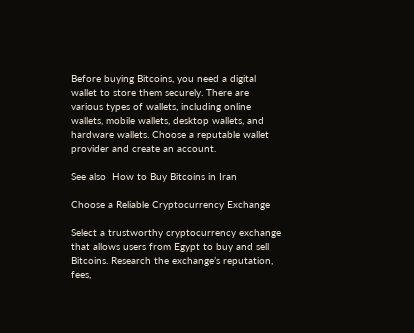Before buying Bitcoins, you need a digital wallet to store them securely. There are various types of wallets, including online wallets, mobile wallets, desktop wallets, and hardware wallets. Choose a reputable wallet provider and create an account.

See also  How to Buy Bitcoins in Iran

Choose a Reliable Cryptocurrency Exchange

Select a trustworthy cryptocurrency exchange that allows users from Egypt to buy and sell Bitcoins. Research the exchange’s reputation, fees,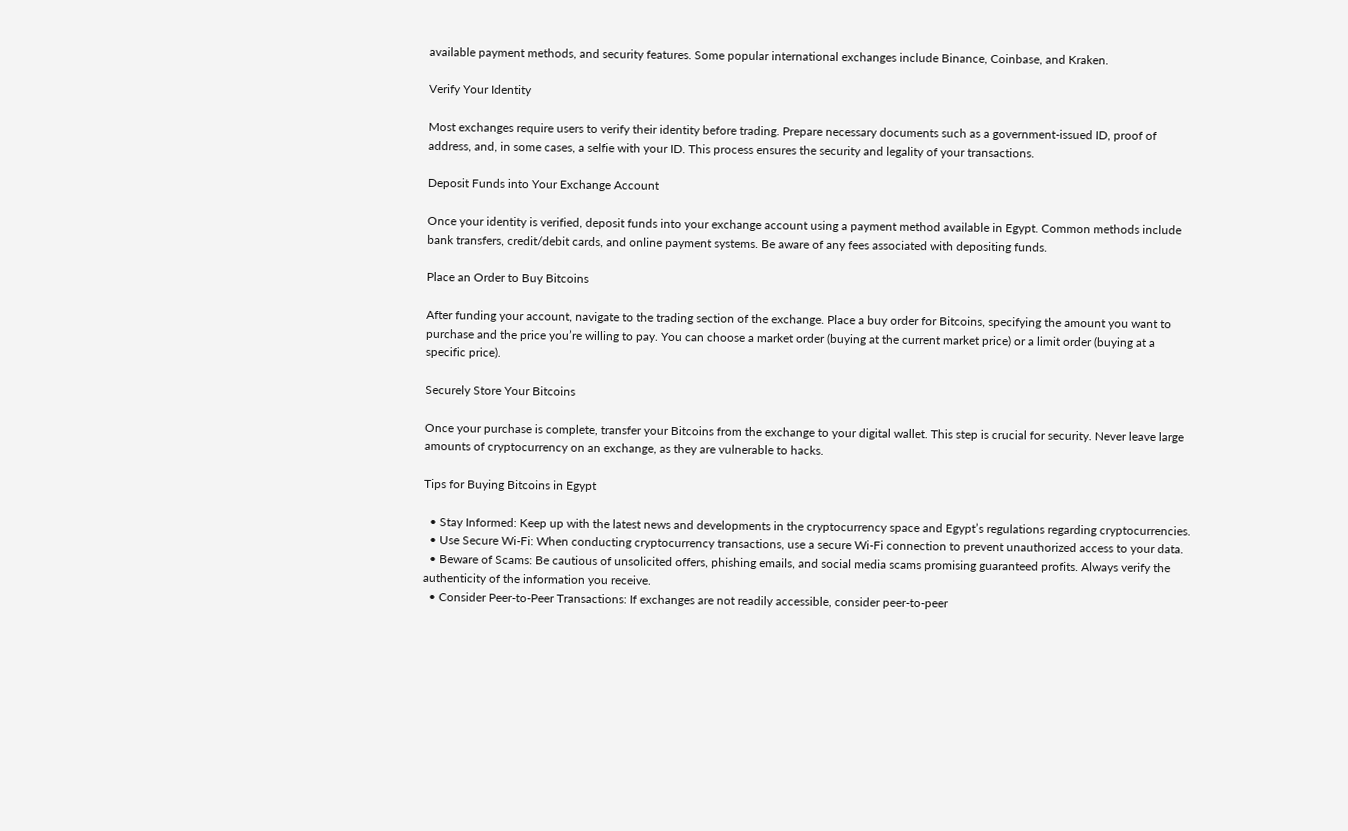available payment methods, and security features. Some popular international exchanges include Binance, Coinbase, and Kraken.

Verify Your Identity

Most exchanges require users to verify their identity before trading. Prepare necessary documents such as a government-issued ID, proof of address, and, in some cases, a selfie with your ID. This process ensures the security and legality of your transactions.

Deposit Funds into Your Exchange Account

Once your identity is verified, deposit funds into your exchange account using a payment method available in Egypt. Common methods include bank transfers, credit/debit cards, and online payment systems. Be aware of any fees associated with depositing funds.

Place an Order to Buy Bitcoins

After funding your account, navigate to the trading section of the exchange. Place a buy order for Bitcoins, specifying the amount you want to purchase and the price you’re willing to pay. You can choose a market order (buying at the current market price) or a limit order (buying at a specific price).

Securely Store Your Bitcoins

Once your purchase is complete, transfer your Bitcoins from the exchange to your digital wallet. This step is crucial for security. Never leave large amounts of cryptocurrency on an exchange, as they are vulnerable to hacks.

Tips for Buying Bitcoins in Egypt

  • Stay Informed: Keep up with the latest news and developments in the cryptocurrency space and Egypt’s regulations regarding cryptocurrencies.
  • Use Secure Wi-Fi: When conducting cryptocurrency transactions, use a secure Wi-Fi connection to prevent unauthorized access to your data.
  • Beware of Scams: Be cautious of unsolicited offers, phishing emails, and social media scams promising guaranteed profits. Always verify the authenticity of the information you receive.
  • Consider Peer-to-Peer Transactions: If exchanges are not readily accessible, consider peer-to-peer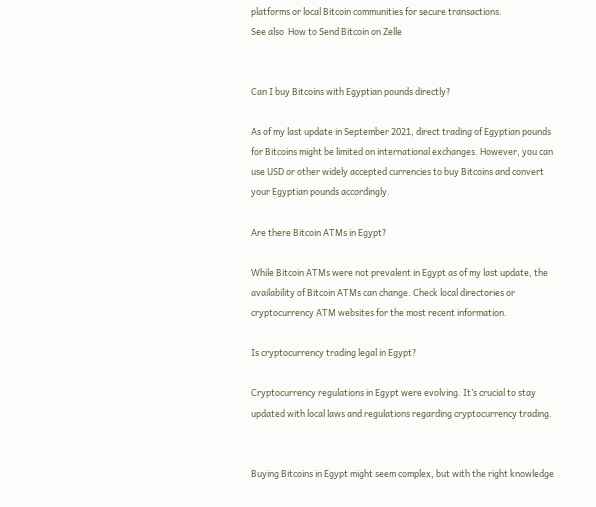platforms or local Bitcoin communities for secure transactions.
See also  How to Send Bitcoin on Zelle


Can I buy Bitcoins with Egyptian pounds directly?

As of my last update in September 2021, direct trading of Egyptian pounds for Bitcoins might be limited on international exchanges. However, you can use USD or other widely accepted currencies to buy Bitcoins and convert your Egyptian pounds accordingly.

Are there Bitcoin ATMs in Egypt?

While Bitcoin ATMs were not prevalent in Egypt as of my last update, the availability of Bitcoin ATMs can change. Check local directories or cryptocurrency ATM websites for the most recent information.

Is cryptocurrency trading legal in Egypt?

Cryptocurrency regulations in Egypt were evolving. It’s crucial to stay updated with local laws and regulations regarding cryptocurrency trading.


Buying Bitcoins in Egypt might seem complex, but with the right knowledge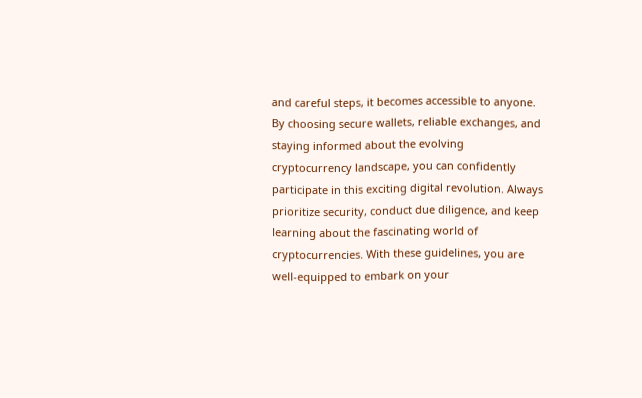and careful steps, it becomes accessible to anyone. By choosing secure wallets, reliable exchanges, and staying informed about the evolving cryptocurrency landscape, you can confidently participate in this exciting digital revolution. Always prioritize security, conduct due diligence, and keep learning about the fascinating world of cryptocurrencies. With these guidelines, you are well-equipped to embark on your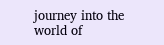journey into the world of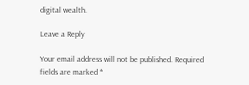digital wealth.

Leave a Reply

Your email address will not be published. Required fields are marked *